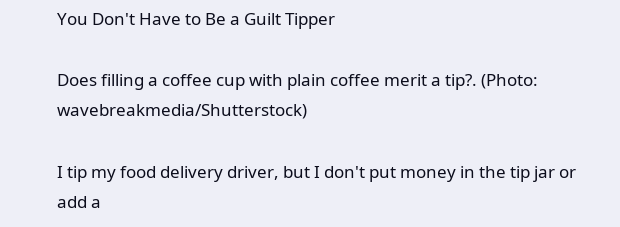You Don't Have to Be a Guilt Tipper

Does filling a coffee cup with plain coffee merit a tip?. (Photo: wavebreakmedia/Shutterstock)

I tip my food delivery driver, but I don't put money in the tip jar or add a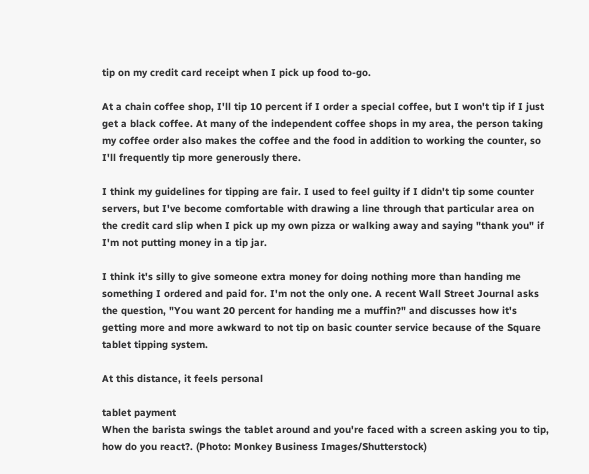tip on my credit card receipt when I pick up food to-go.

At a chain coffee shop, I'll tip 10 percent if I order a special coffee, but I won't tip if I just get a black coffee. At many of the independent coffee shops in my area, the person taking my coffee order also makes the coffee and the food in addition to working the counter, so I'll frequently tip more generously there.

I think my guidelines for tipping are fair. I used to feel guilty if I didn't tip some counter servers, but I've become comfortable with drawing a line through that particular area on the credit card slip when I pick up my own pizza or walking away and saying "thank you" if I'm not putting money in a tip jar.

I think it's silly to give someone extra money for doing nothing more than handing me something I ordered and paid for. I'm not the only one. A recent Wall Street Journal asks the question, "You want 20 percent for handing me a muffin?" and discusses how it's getting more and more awkward to not tip on basic counter service because of the Square tablet tipping system.

At this distance, it feels personal

tablet payment
When the barista swings the tablet around and you're faced with a screen asking you to tip, how do you react?. (Photo: Monkey Business Images/Shutterstock)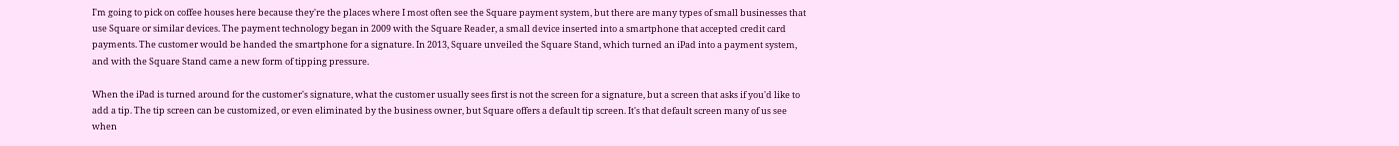I'm going to pick on coffee houses here because they're the places where I most often see the Square payment system, but there are many types of small businesses that use Square or similar devices. The payment technology began in 2009 with the Square Reader, a small device inserted into a smartphone that accepted credit card payments. The customer would be handed the smartphone for a signature. In 2013, Square unveiled the Square Stand, which turned an iPad into a payment system, and with the Square Stand came a new form of tipping pressure.

When the iPad is turned around for the customer's signature, what the customer usually sees first is not the screen for a signature, but a screen that asks if you'd like to add a tip. The tip screen can be customized, or even eliminated by the business owner, but Square offers a default tip screen. It's that default screen many of us see when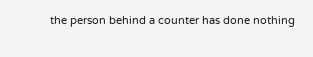the person behind a counter has done nothing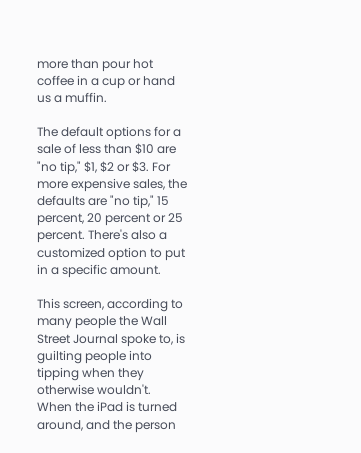more than pour hot coffee in a cup or hand us a muffin.

The default options for a sale of less than $10 are "no tip," $1, $2 or $3. For more expensive sales, the defaults are "no tip," 15 percent, 20 percent or 25 percent. There's also a customized option to put in a specific amount.

This screen, according to many people the Wall Street Journal spoke to, is guilting people into tipping when they otherwise wouldn't. When the iPad is turned around, and the person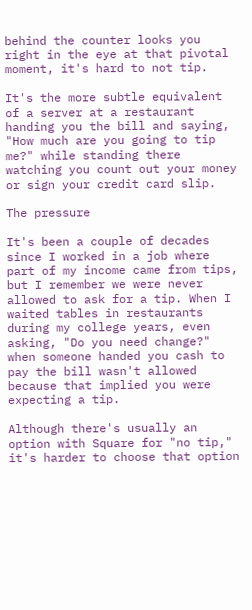behind the counter looks you right in the eye at that pivotal moment, it's hard to not tip.

It's the more subtle equivalent of a server at a restaurant handing you the bill and saying, "How much are you going to tip me?" while standing there watching you count out your money or sign your credit card slip.

The pressure

It's been a couple of decades since I worked in a job where part of my income came from tips, but I remember we were never allowed to ask for a tip. When I waited tables in restaurants during my college years, even asking, "Do you need change?" when someone handed you cash to pay the bill wasn't allowed because that implied you were expecting a tip.

Although there's usually an option with Square for "no tip," it's harder to choose that option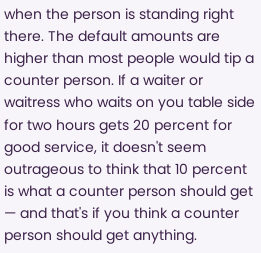when the person is standing right there. The default amounts are higher than most people would tip a counter person. If a waiter or waitress who waits on you table side for two hours gets 20 percent for good service, it doesn't seem outrageous to think that 10 percent is what a counter person should get — and that's if you think a counter person should get anything.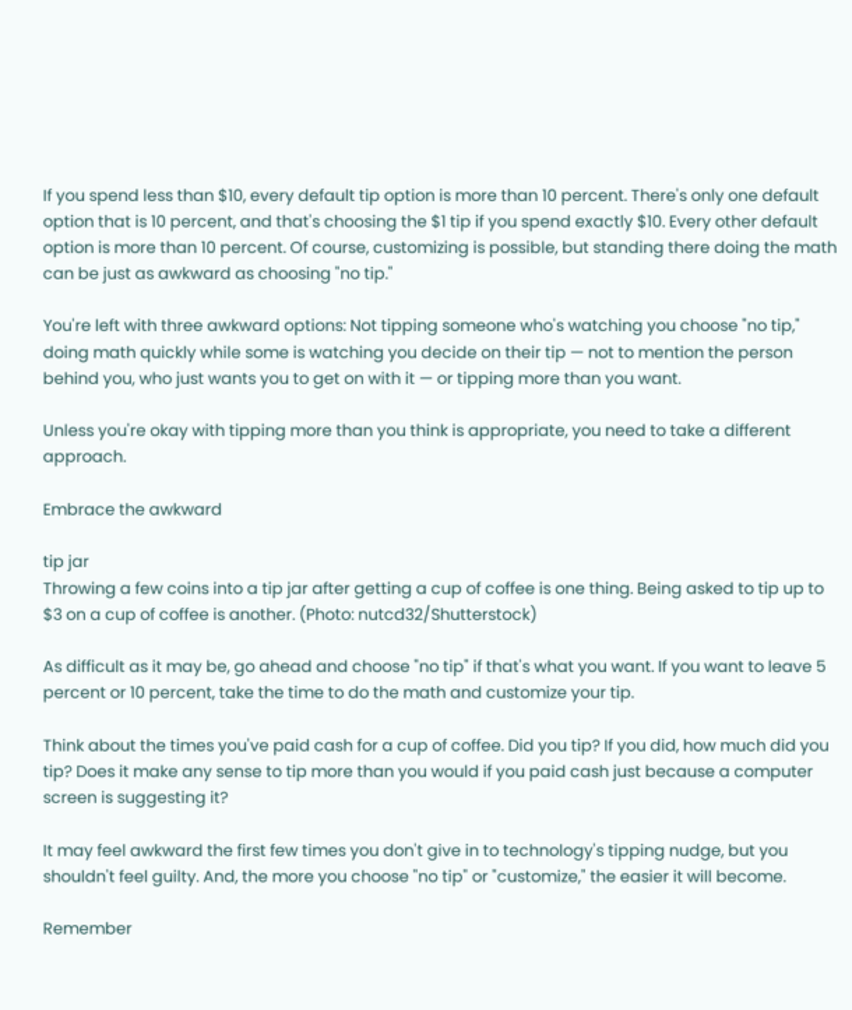If you spend less than $10, every default tip option is more than 10 percent. There's only one default option that is 10 percent, and that's choosing the $1 tip if you spend exactly $10. Every other default option is more than 10 percent. Of course, customizing is possible, but standing there doing the math can be just as awkward as choosing "no tip."

You're left with three awkward options: Not tipping someone who's watching you choose "no tip," doing math quickly while some is watching you decide on their tip — not to mention the person behind you, who just wants you to get on with it — or tipping more than you want.

Unless you're okay with tipping more than you think is appropriate, you need to take a different approach.

Embrace the awkward

tip jar
Throwing a few coins into a tip jar after getting a cup of coffee is one thing. Being asked to tip up to $3 on a cup of coffee is another. (Photo: nutcd32/Shutterstock)

As difficult as it may be, go ahead and choose "no tip" if that's what you want. If you want to leave 5 percent or 10 percent, take the time to do the math and customize your tip.

Think about the times you've paid cash for a cup of coffee. Did you tip? If you did, how much did you tip? Does it make any sense to tip more than you would if you paid cash just because a computer screen is suggesting it?

It may feel awkward the first few times you don't give in to technology's tipping nudge, but you shouldn't feel guilty. And, the more you choose "no tip" or "customize," the easier it will become.

Remember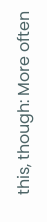this, though: More often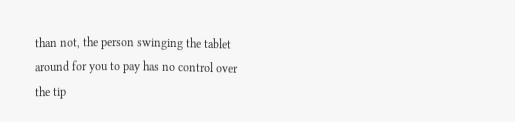than not, the person swinging the tablet around for you to pay has no control over the tip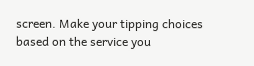screen. Make your tipping choices based on the service you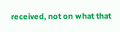received, not on what that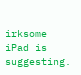irksome iPad is suggesting.